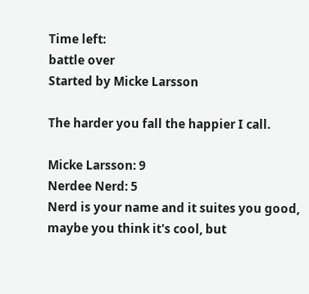Time left:
battle over
Started by Micke Larsson

The harder you fall the happier I call.

Micke Larsson: 9
Nerdee Nerd: 5
Nerd is your name and it suites you good, maybe you think it's cool, but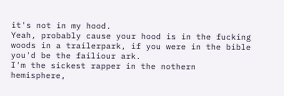it's not in my hood.
Yeah, probably cause your hood is in the fucking woods in a trailerpark, if you were in the bible you'd be the failiour ark.
I'm the sickest rapper in the nothern hemisphere,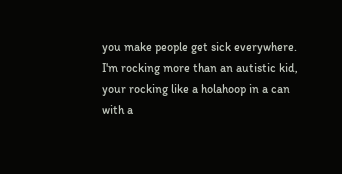you make people get sick everywhere.
I'm rocking more than an autistic kid, your rocking like a holahoop in a can with a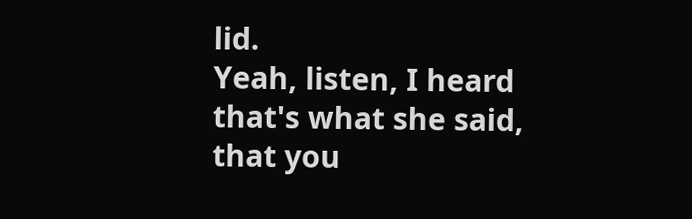lid.
Yeah, listen, I heard that's what she said, that you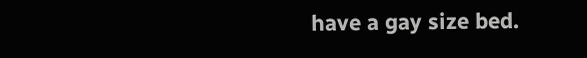have a gay size bed.